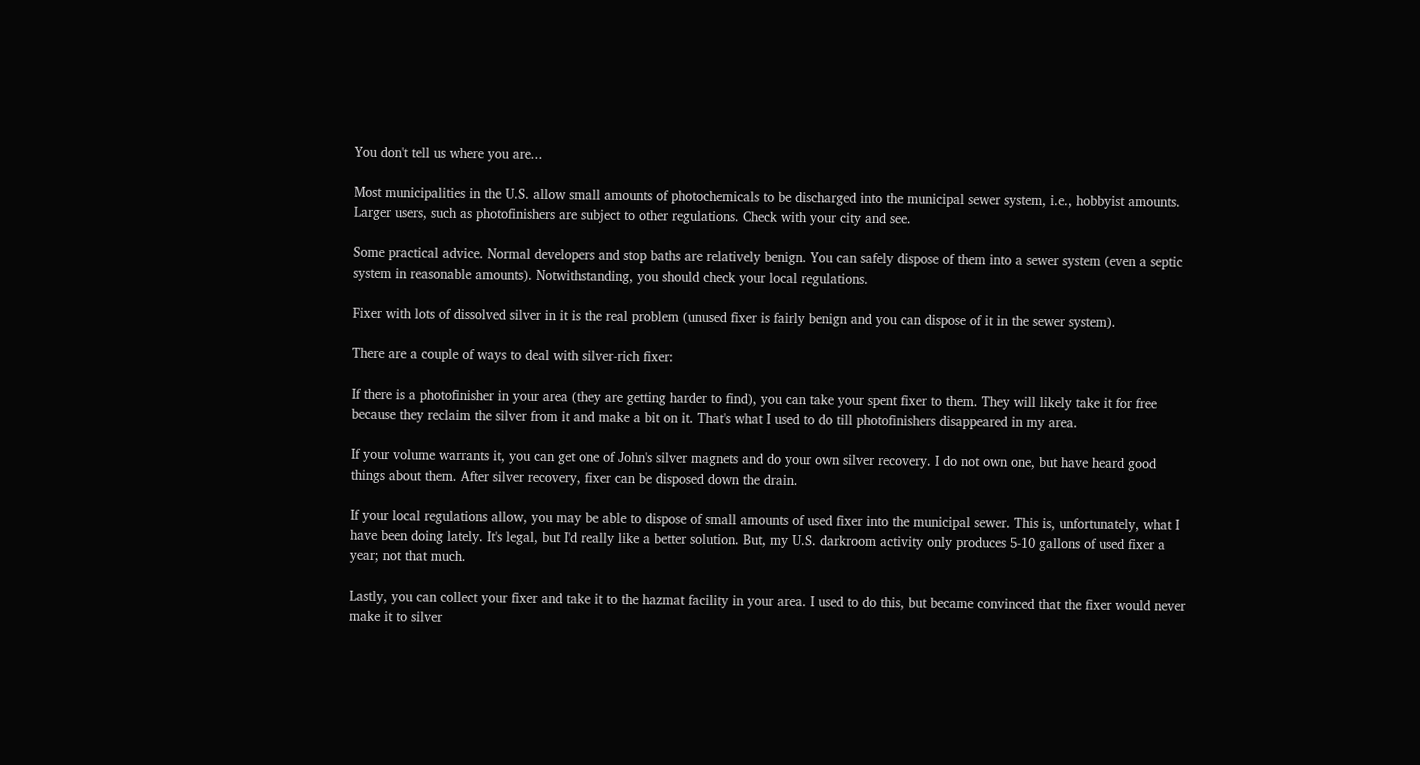You don't tell us where you are...

Most municipalities in the U.S. allow small amounts of photochemicals to be discharged into the municipal sewer system, i.e., hobbyist amounts. Larger users, such as photofinishers are subject to other regulations. Check with your city and see.

Some practical advice. Normal developers and stop baths are relatively benign. You can safely dispose of them into a sewer system (even a septic system in reasonable amounts). Notwithstanding, you should check your local regulations.

Fixer with lots of dissolved silver in it is the real problem (unused fixer is fairly benign and you can dispose of it in the sewer system).

There are a couple of ways to deal with silver-rich fixer:

If there is a photofinisher in your area (they are getting harder to find), you can take your spent fixer to them. They will likely take it for free because they reclaim the silver from it and make a bit on it. That's what I used to do till photofinishers disappeared in my area.

If your volume warrants it, you can get one of John's silver magnets and do your own silver recovery. I do not own one, but have heard good things about them. After silver recovery, fixer can be disposed down the drain.

If your local regulations allow, you may be able to dispose of small amounts of used fixer into the municipal sewer. This is, unfortunately, what I have been doing lately. It's legal, but I'd really like a better solution. But, my U.S. darkroom activity only produces 5-10 gallons of used fixer a year; not that much.

Lastly, you can collect your fixer and take it to the hazmat facility in your area. I used to do this, but became convinced that the fixer would never make it to silver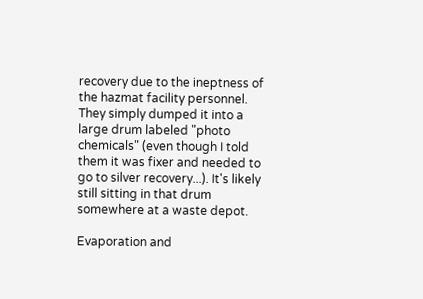recovery due to the ineptness of the hazmat facility personnel. They simply dumped it into a large drum labeled "photo chemicals" (even though I told them it was fixer and needed to go to silver recovery...). It's likely still sitting in that drum somewhere at a waste depot.

Evaporation and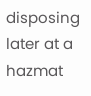disposing later at a hazmat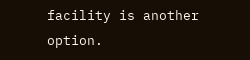facility is another option.